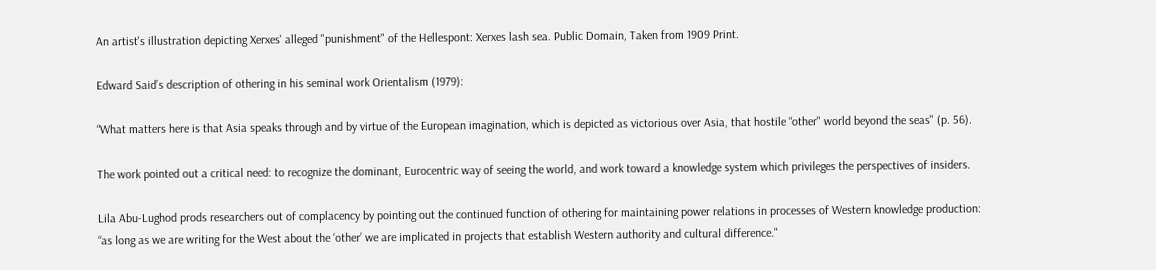An artist's illustration depicting Xerxes' alleged "punishment" of the Hellespont: Xerxes lash sea. Public Domain, Taken from 1909 Print.

Edward Said’s description of othering in his seminal work Orientalism (1979):

“What matters here is that Asia speaks through and by virtue of the European imagination, which is depicted as victorious over Asia, that hostile “other" world beyond the seas" (p. 56).

The work pointed out a critical need: to recognize the dominant, Eurocentric way of seeing the world, and work toward a knowledge system which privileges the perspectives of insiders.

Lila Abu-Lughod prods researchers out of complacency by pointing out the continued function of othering for maintaining power relations in processes of Western knowledge production:
“as long as we are writing for the West about the ‘other’ we are implicated in projects that establish Western authority and cultural difference."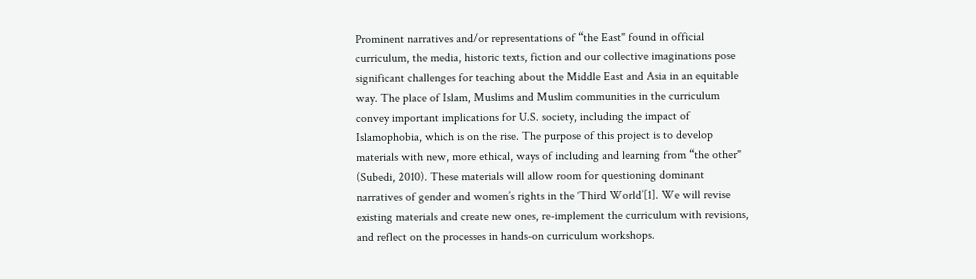Prominent narratives and/or representations of “the East" found in official curriculum, the media, historic texts, fiction and our collective imaginations pose significant challenges for teaching about the Middle East and Asia in an equitable way. The place of Islam, Muslims and Muslim communities in the curriculum convey important implications for U.S. society, including the impact of Islamophobia, which is on the rise. The purpose of this project is to develop materials with new, more ethical, ways of including and learning from “the other" (Subedi, 2010). These materials will allow room for questioning dominant narratives of gender and women’s rights in the ‘Third World’[1]. We will revise existing materials and create new ones, re-implement the curriculum with revisions, and reflect on the processes in hands-on curriculum workshops.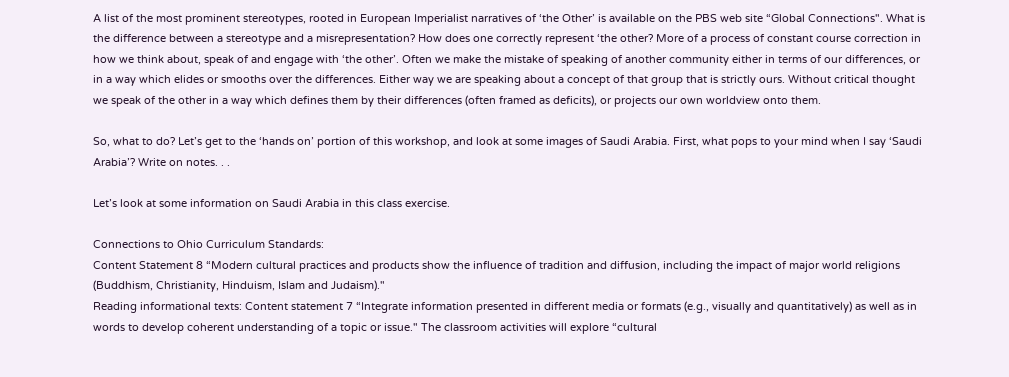A list of the most prominent stereotypes, rooted in European Imperialist narratives of ‘the Other’ is available on the PBS web site “Global Connections". What is the difference between a stereotype and a misrepresentation? How does one correctly represent ‘the other? More of a process of constant course correction in how we think about, speak of and engage with ‘the other’. Often we make the mistake of speaking of another community either in terms of our differences, or in a way which elides or smooths over the differences. Either way we are speaking about a concept of that group that is strictly ours. Without critical thought we speak of the other in a way which defines them by their differences (often framed as deficits), or projects our own worldview onto them.

So, what to do? Let’s get to the ‘hands on’ portion of this workshop, and look at some images of Saudi Arabia. First, what pops to your mind when I say ‘Saudi Arabia’? Write on notes. . .

Let’s look at some information on Saudi Arabia in this class exercise.

Connections to Ohio Curriculum Standards:
Content Statement 8 “Modern cultural practices and products show the influence of tradition and diffusion, including the impact of major world religions (Buddhism, Christianity, Hinduism, Islam and Judaism)."
Reading informational texts: Content statement 7 “Integrate information presented in different media or formats (e.g., visually and quantitatively) as well as in words to develop coherent understanding of a topic or issue." The classroom activities will explore “cultural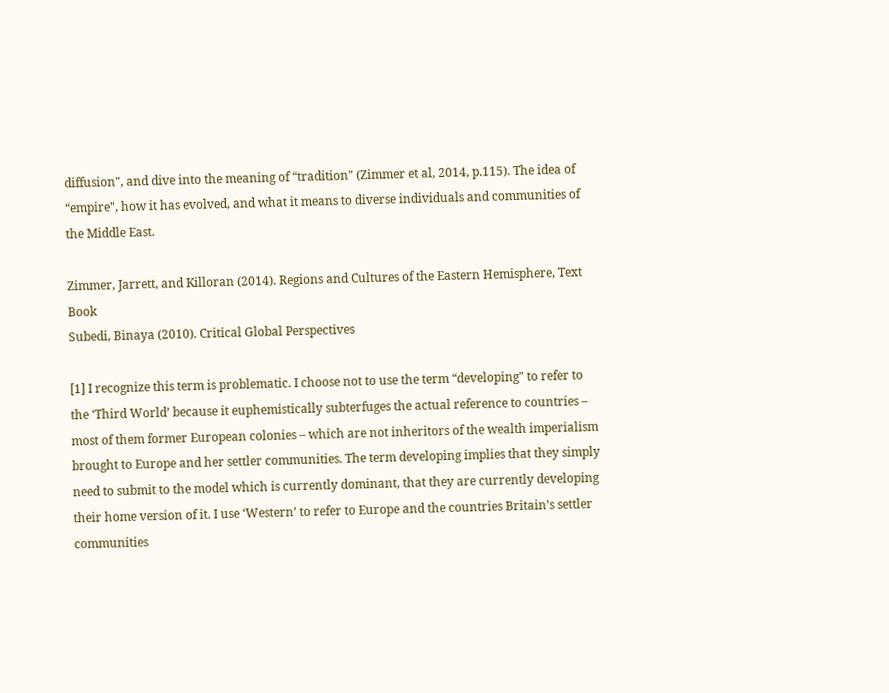diffusion", and dive into the meaning of “tradition" (Zimmer et al, 2014, p.115). The idea of “empire", how it has evolved, and what it means to diverse individuals and communities of the Middle East.

Zimmer, Jarrett, and Killoran (2014). Regions and Cultures of the Eastern Hemisphere, Text Book
Subedi, Binaya (2010). Critical Global Perspectives

[1] I recognize this term is problematic. I choose not to use the term “developing" to refer to the ‘Third World’ because it euphemistically subterfuges the actual reference to countries – most of them former European colonies – which are not inheritors of the wealth imperialism brought to Europe and her settler communities. The term developing implies that they simply need to submit to the model which is currently dominant, that they are currently developing their home version of it. I use ‘Western’ to refer to Europe and the countries Britain’s settler communities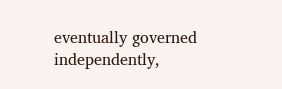eventually governed independently,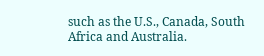such as the U.S., Canada, South Africa and Australia.